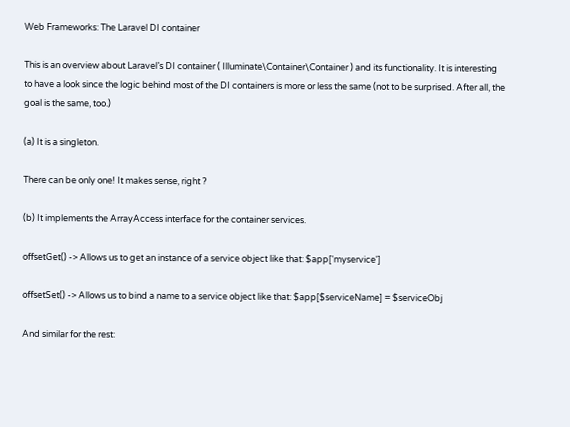Web Frameworks: The Laravel DI container

This is an overview about Laravel’s DI container ( Illuminate\Container\Container ) and its functionality. It is interesting to have a look since the logic behind most of the DI containers is more or less the same (not to be surprised. After all, the goal is the same, too.)

(a) It is a singleton.

There can be only one! It makes sense, right ?

(b) It implements the ArrayAccess interface for the container services.

offsetGet() -> Allows us to get an instance of a service object like that: $app['myservice']

offsetSet() -> Allows us to bind a name to a service object like that: $app[$serviceName] = $serviceObj

And similar for the rest: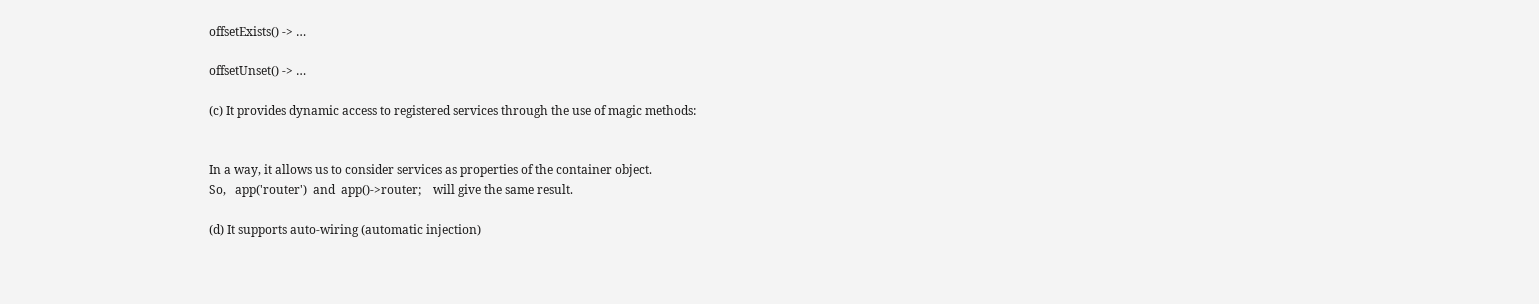offsetExists() -> …

offsetUnset() -> …

(c) It provides dynamic access to registered services through the use of magic methods:


In a way, it allows us to consider services as properties of the container object.
So,   app('router')  and  app()->router;    will give the same result.

(d) It supports auto-wiring (automatic injection)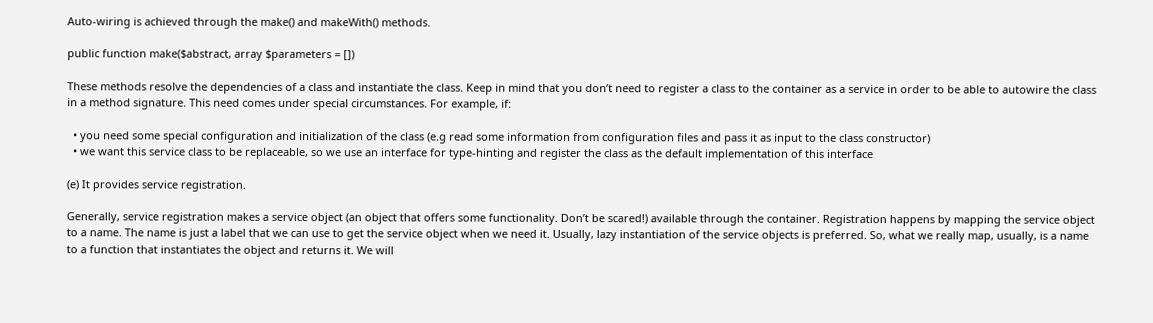Auto-wiring is achieved through the make() and makeWith() methods.

public function make($abstract, array $parameters = [])

These methods resolve the dependencies of a class and instantiate the class. Keep in mind that you don’t need to register a class to the container as a service in order to be able to autowire the class in a method signature. This need comes under special circumstances. For example, if:

  • you need some special configuration and initialization of the class (e.g read some information from configuration files and pass it as input to the class constructor)
  • we want this service class to be replaceable, so we use an interface for type-hinting and register the class as the default implementation of this interface

(e) It provides service registration.

Generally, service registration makes a service object (an object that offers some functionality. Don’t be scared!) available through the container. Registration happens by mapping the service object to a name. The name is just a label that we can use to get the service object when we need it. Usually, lazy instantiation of the service objects is preferred. So, what we really map, usually, is a name to a function that instantiates the object and returns it. We will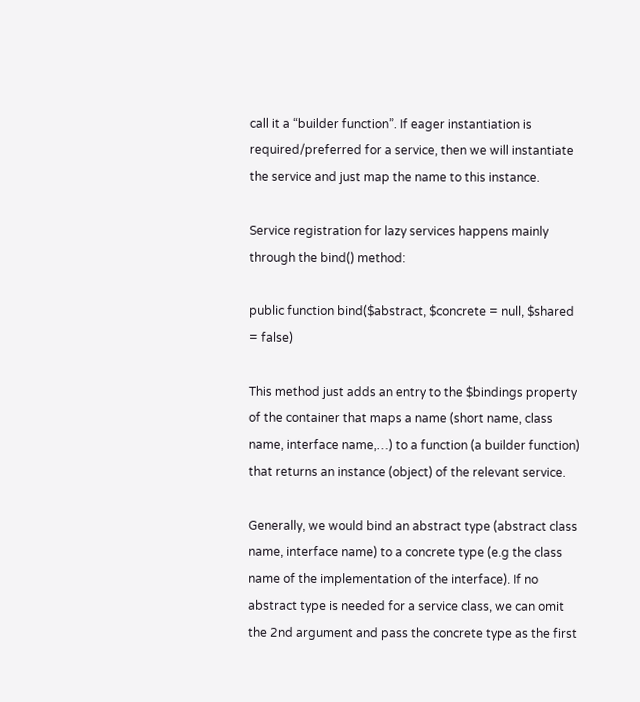call it a “builder function”. If eager instantiation is required/preferred for a service, then we will instantiate the service and just map the name to this instance.

Service registration for lazy services happens mainly through the bind() method:

public function bind($abstract, $concrete = null, $shared = false)

This method just adds an entry to the $bindings property of the container that maps a name (short name, class name, interface name,…) to a function (a builder function) that returns an instance (object) of the relevant service.

Generally, we would bind an abstract type (abstract class name, interface name) to a concrete type (e.g the class name of the implementation of the interface). If no abstract type is needed for a service class, we can omit the 2nd argument and pass the concrete type as the first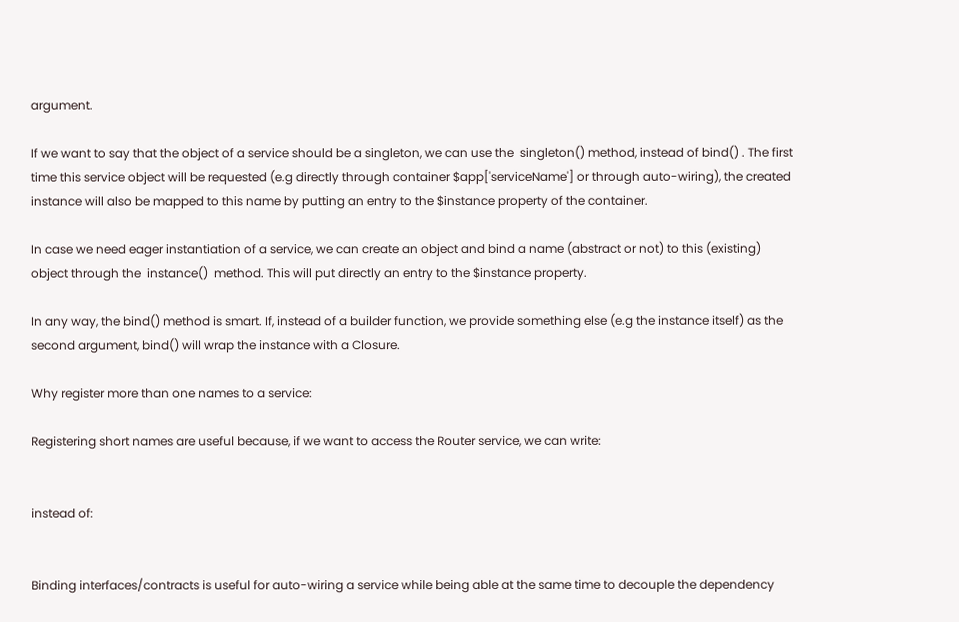argument.

If we want to say that the object of a service should be a singleton, we can use the  singleton() method, instead of bind() . The first time this service object will be requested (e.g directly through container $app['serviceName'] or through auto-wiring), the created instance will also be mapped to this name by putting an entry to the $instance property of the container.

In case we need eager instantiation of a service, we can create an object and bind a name (abstract or not) to this (existing) object through the  instance()  method. This will put directly an entry to the $instance property.

In any way, the bind() method is smart. If, instead of a builder function, we provide something else (e.g the instance itself) as the second argument, bind() will wrap the instance with a Closure.

Why register more than one names to a service:

Registering short names are useful because, if we want to access the Router service, we can write:


instead of:


Binding interfaces/contracts is useful for auto-wiring a service while being able at the same time to decouple the dependency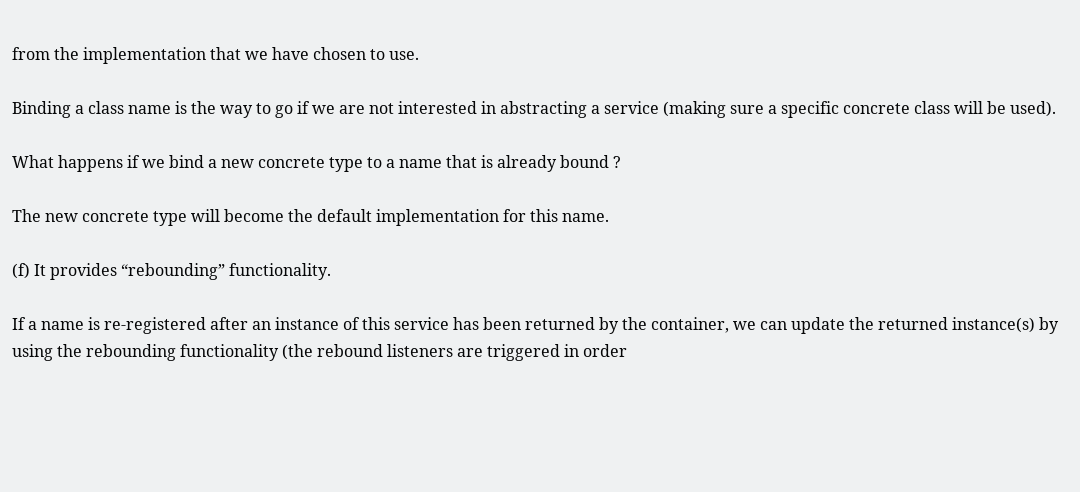from the implementation that we have chosen to use.

Binding a class name is the way to go if we are not interested in abstracting a service (making sure a specific concrete class will be used).

What happens if we bind a new concrete type to a name that is already bound ?

The new concrete type will become the default implementation for this name.

(f) It provides “rebounding” functionality.

If a name is re-registered after an instance of this service has been returned by the container, we can update the returned instance(s) by using the rebounding functionality (the rebound listeners are triggered in order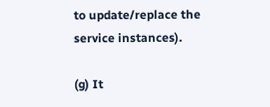to update/replace the service instances).

(g) It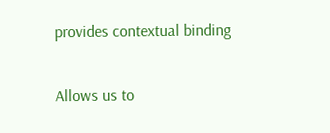provides contextual binding

Allows us to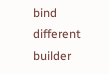bind different builder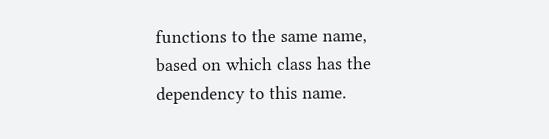functions to the same name, based on which class has the dependency to this name.